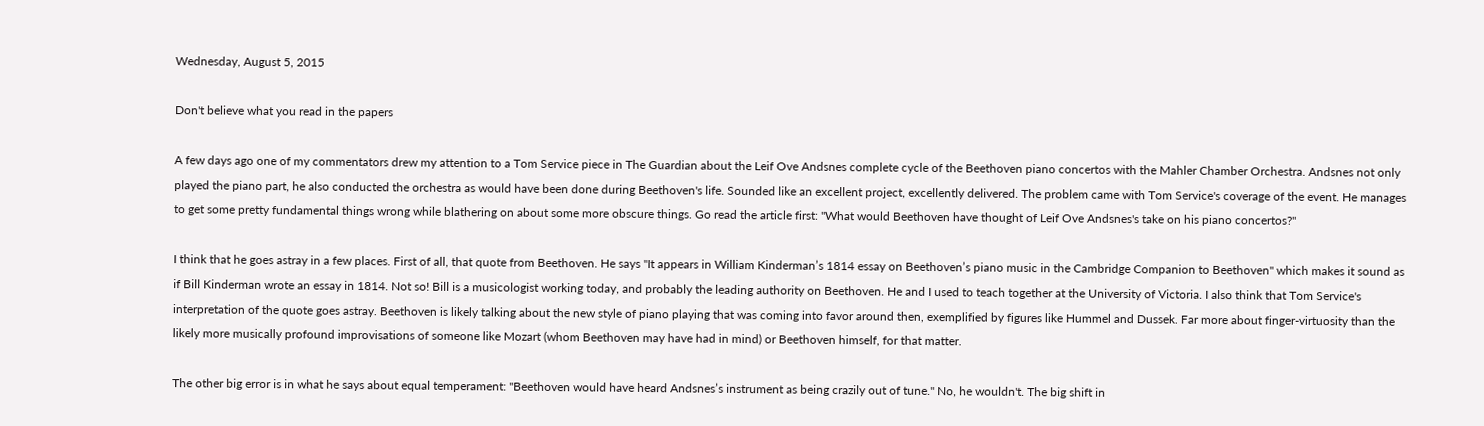Wednesday, August 5, 2015

Don't believe what you read in the papers

A few days ago one of my commentators drew my attention to a Tom Service piece in The Guardian about the Leif Ove Andsnes complete cycle of the Beethoven piano concertos with the Mahler Chamber Orchestra. Andsnes not only played the piano part, he also conducted the orchestra as would have been done during Beethoven's life. Sounded like an excellent project, excellently delivered. The problem came with Tom Service's coverage of the event. He manages to get some pretty fundamental things wrong while blathering on about some more obscure things. Go read the article first: "What would Beethoven have thought of Leif Ove Andsnes's take on his piano concertos?"

I think that he goes astray in a few places. First of all, that quote from Beethoven. He says "It appears in William Kinderman’s 1814 essay on Beethoven’s piano music in the Cambridge Companion to Beethoven" which makes it sound as if Bill Kinderman wrote an essay in 1814. Not so! Bill is a musicologist working today, and probably the leading authority on Beethoven. He and I used to teach together at the University of Victoria. I also think that Tom Service's interpretation of the quote goes astray. Beethoven is likely talking about the new style of piano playing that was coming into favor around then, exemplified by figures like Hummel and Dussek. Far more about finger-virtuosity than the likely more musically profound improvisations of someone like Mozart (whom Beethoven may have had in mind) or Beethoven himself, for that matter.

The other big error is in what he says about equal temperament: "Beethoven would have heard Andsnes’s instrument as being crazily out of tune." No, he wouldn't. The big shift in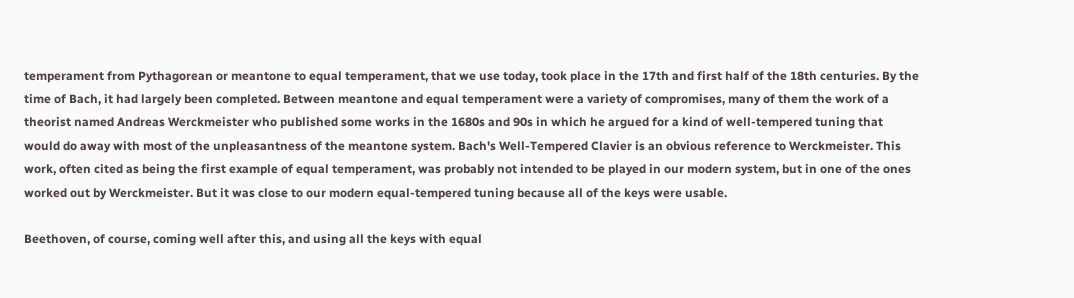temperament from Pythagorean or meantone to equal temperament, that we use today, took place in the 17th and first half of the 18th centuries. By the time of Bach, it had largely been completed. Between meantone and equal temperament were a variety of compromises, many of them the work of a theorist named Andreas Werckmeister who published some works in the 1680s and 90s in which he argued for a kind of well-tempered tuning that would do away with most of the unpleasantness of the meantone system. Bach's Well-Tempered Clavier is an obvious reference to Werckmeister. This work, often cited as being the first example of equal temperament, was probably not intended to be played in our modern system, but in one of the ones worked out by Werckmeister. But it was close to our modern equal-tempered tuning because all of the keys were usable.

Beethoven, of course, coming well after this, and using all the keys with equal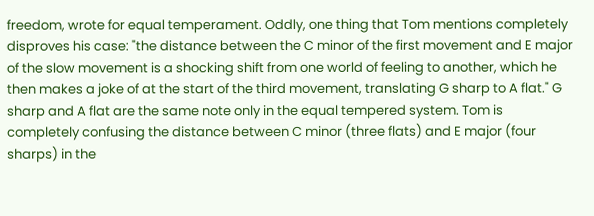freedom, wrote for equal temperament. Oddly, one thing that Tom mentions completely disproves his case: "the distance between the C minor of the first movement and E major of the slow movement is a shocking shift from one world of feeling to another, which he then makes a joke of at the start of the third movement, translating G sharp to A flat." G sharp and A flat are the same note only in the equal tempered system. Tom is completely confusing the distance between C minor (three flats) and E major (four sharps) in the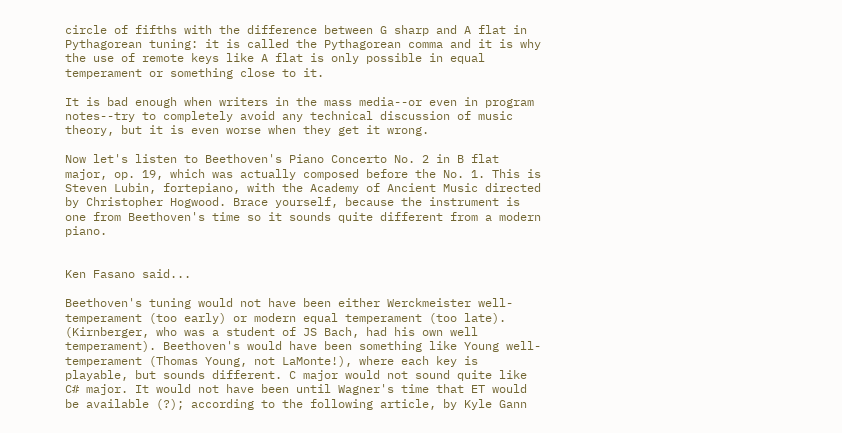circle of fifths with the difference between G sharp and A flat in Pythagorean tuning: it is called the Pythagorean comma and it is why the use of remote keys like A flat is only possible in equal temperament or something close to it.

It is bad enough when writers in the mass media--or even in program notes--try to completely avoid any technical discussion of music theory, but it is even worse when they get it wrong.

Now let's listen to Beethoven's Piano Concerto No. 2 in B flat major, op. 19, which was actually composed before the No. 1. This is Steven Lubin, fortepiano, with the Academy of Ancient Music directed by Christopher Hogwood. Brace yourself, because the instrument is one from Beethoven's time so it sounds quite different from a modern piano.


Ken Fasano said...

Beethoven's tuning would not have been either Werckmeister well-temperament (too early) or modern equal temperament (too late). (Kirnberger, who was a student of JS Bach, had his own well temperament). Beethoven's would have been something like Young well-temperament (Thomas Young, not LaMonte!), where each key is playable, but sounds different. C major would not sound quite like C# major. It would not have been until Wagner's time that ET would be available (?); according to the following article, by Kyle Gann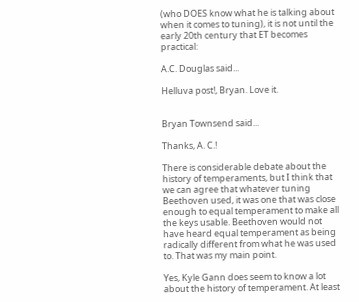(who DOES know what he is talking about when it comes to tuning), it is not until the early 20th century that ET becomes practical:

A.C. Douglas said...

Helluva post!, Bryan. Love it.


Bryan Townsend said...

Thanks, A. C.!

There is considerable debate about the history of temperaments, but I think that we can agree that whatever tuning Beethoven used, it was one that was close enough to equal temperament to make all the keys usable. Beethoven would not have heard equal temperament as being radically different from what he was used to. That was my main point.

Yes, Kyle Gann does seem to know a lot about the history of temperament. At least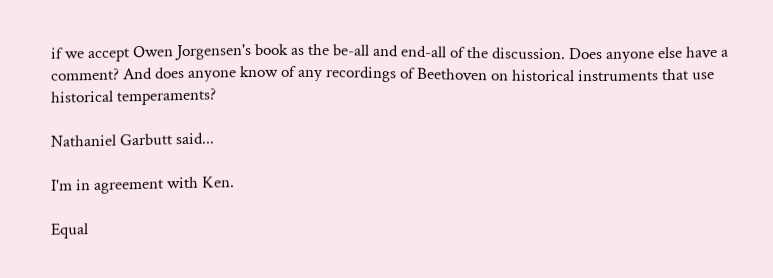if we accept Owen Jorgensen's book as the be-all and end-all of the discussion. Does anyone else have a comment? And does anyone know of any recordings of Beethoven on historical instruments that use historical temperaments?

Nathaniel Garbutt said...

I'm in agreement with Ken.

Equal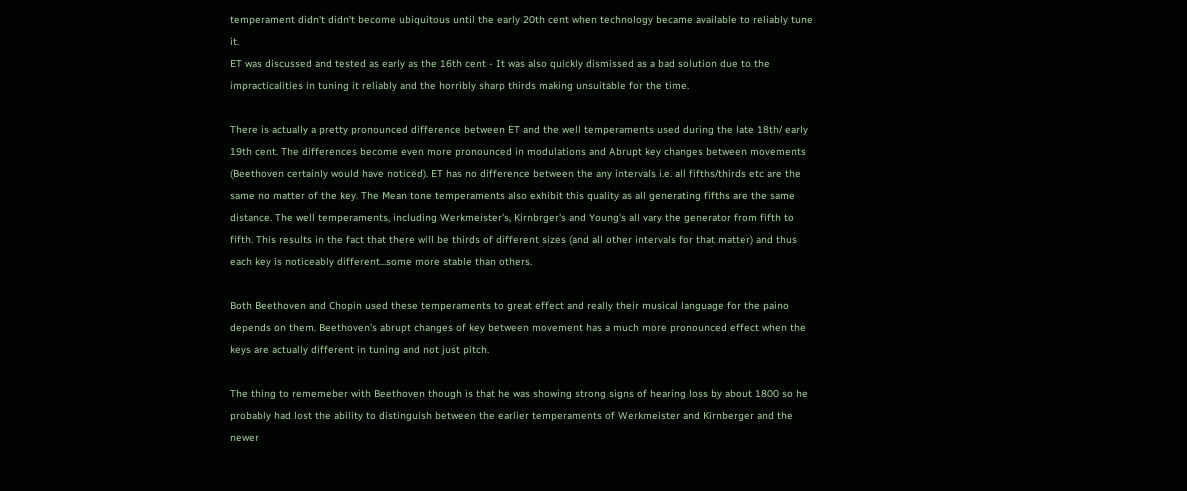temperament didn't didn't become ubiquitous until the early 20th cent when technology became available to reliably tune it.
ET was discussed and tested as early as the 16th cent - It was also quickly dismissed as a bad solution due to the impracticalities in tuning it reliably and the horribly sharp thirds making unsuitable for the time.

There is actually a pretty pronounced difference between ET and the well temperaments used during the late 18th/ early 19th cent. The differences become even more pronounced in modulations and Abrupt key changes between movements (Beethoven certainly would have noticed). ET has no difference between the any intervals i.e. all fifths/thirds etc are the same no matter of the key. The Mean tone temperaments also exhibit this quality as all generating fifths are the same distance. The well temperaments, including Werkmeister's, Kirnbrger's and Young's all vary the generator from fifth to fifth. This results in the fact that there will be thirds of different sizes (and all other intervals for that matter) and thus each key is noticeably different...some more stable than others.

Both Beethoven and Chopin used these temperaments to great effect and really their musical language for the paino depends on them. Beethoven's abrupt changes of key between movement has a much more pronounced effect when the keys are actually different in tuning and not just pitch.

The thing to rememeber with Beethoven though is that he was showing strong signs of hearing loss by about 1800 so he probably had lost the ability to distinguish between the earlier temperaments of Werkmeister and Kirnberger and the newer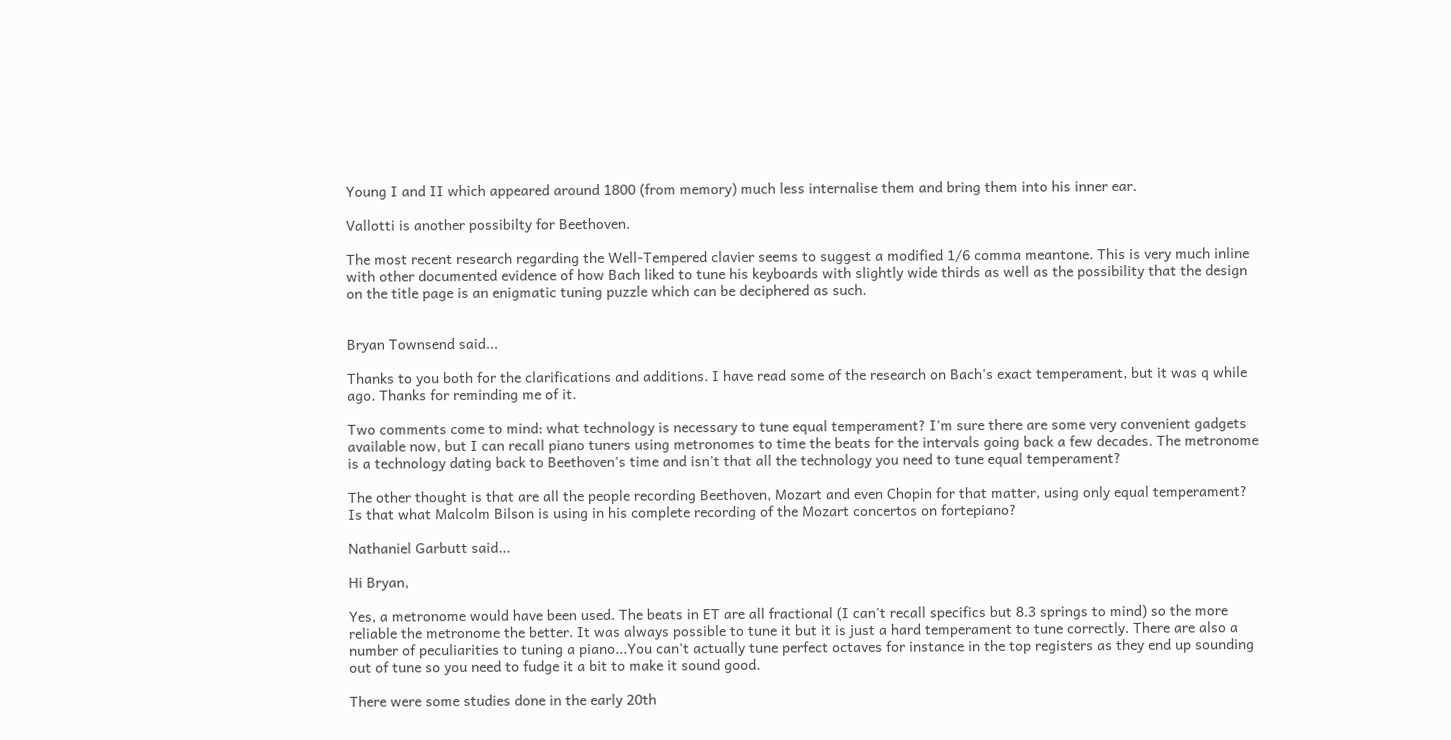Young I and II which appeared around 1800 (from memory) much less internalise them and bring them into his inner ear.

Vallotti is another possibilty for Beethoven.

The most recent research regarding the Well-Tempered clavier seems to suggest a modified 1/6 comma meantone. This is very much inline with other documented evidence of how Bach liked to tune his keyboards with slightly wide thirds as well as the possibility that the design on the title page is an enigmatic tuning puzzle which can be deciphered as such.


Bryan Townsend said...

Thanks to you both for the clarifications and additions. I have read some of the research on Bach's exact temperament, but it was q while ago. Thanks for reminding me of it.

Two comments come to mind: what technology is necessary to tune equal temperament? I'm sure there are some very convenient gadgets available now, but I can recall piano tuners using metronomes to time the beats for the intervals going back a few decades. The metronome is a technology dating back to Beethoven's time and isn't that all the technology you need to tune equal temperament?

The other thought is that are all the people recording Beethoven, Mozart and even Chopin for that matter, using only equal temperament? Is that what Malcolm Bilson is using in his complete recording of the Mozart concertos on fortepiano?

Nathaniel Garbutt said...

Hi Bryan,

Yes, a metronome would have been used. The beats in ET are all fractional (I can't recall specifics but 8.3 springs to mind) so the more reliable the metronome the better. It was always possible to tune it but it is just a hard temperament to tune correctly. There are also a number of peculiarities to tuning a piano...You can't actually tune perfect octaves for instance in the top registers as they end up sounding out of tune so you need to fudge it a bit to make it sound good.

There were some studies done in the early 20th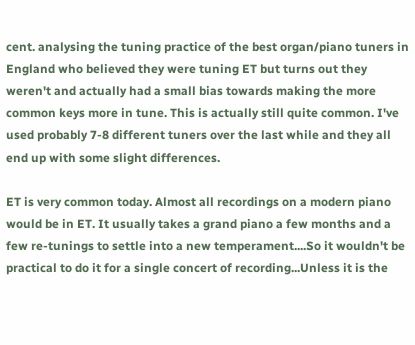cent. analysing the tuning practice of the best organ/piano tuners in England who believed they were tuning ET but turns out they weren't and actually had a small bias towards making the more common keys more in tune. This is actually still quite common. I've used probably 7-8 different tuners over the last while and they all end up with some slight differences.

ET is very common today. Almost all recordings on a modern piano would be in ET. It usually takes a grand piano a few months and a few re-tunings to settle into a new temperament....So it wouldn't be practical to do it for a single concert of recording...Unless it is the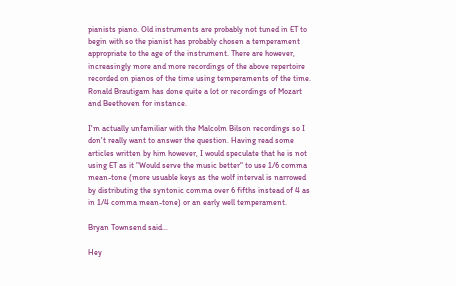pianists piano. Old instruments are probably not tuned in ET to begin with so the pianist has probably chosen a temperament appropriate to the age of the instrument. There are however, increasingly more and more recordings of the above repertoire recorded on pianos of the time using temperaments of the time. Ronald Brautigam has done quite a lot or recordings of Mozart and Beethoven for instance.

I'm actually unfamiliar with the Malcolm Bilson recordings so I don't really want to answer the question. Having read some articles written by him however, I would speculate that he is not using ET as it "Would serve the music better" to use 1/6 comma mean-tone (more usuable keys as the wolf interval is narrowed by distributing the syntonic comma over 6 fifths instead of 4 as in 1/4 comma mean-tone) or an early well temperament.

Bryan Townsend said...

Hey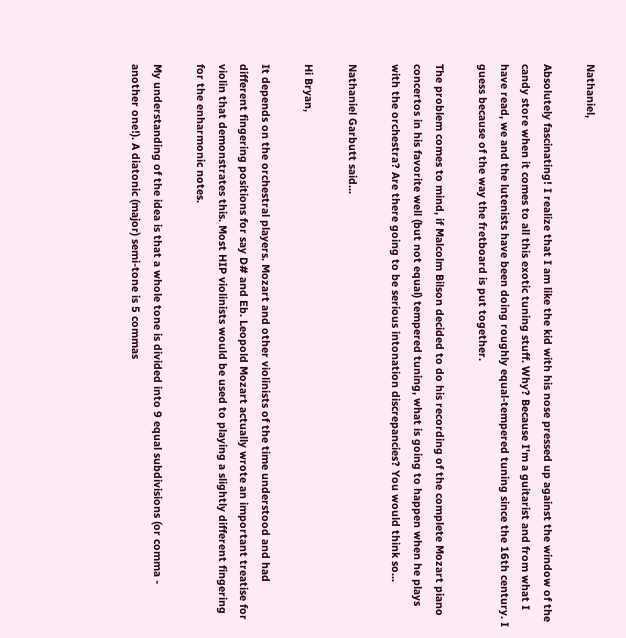Nathaniel,

Absolutely fascinating! I realize that I am like the kid with his nose pressed up against the window of the candy store when it comes to all this exotic tuning stuff. Why? Because I'm a guitarist and from what I have read, we and the lutenists have been doing roughly equal-tempered tuning since the 16th century. I guess because of the way the fretboard is put together.

The problem comes to mind, if Malcolm Bilson decided to do his recording of the complete Mozart piano concertos in his favorite well (but not equal) tempered tuning, what is going to happen when he plays with the orchestra? Are there going to be serious intonation discrepancies? You would think so...

Nathaniel Garbutt said...

Hi Bryan,

It depends on the orchestral players. Mozart and other violinists of the time understood and had different fingering positions for say D# and Eb. Leopold Mozart actually wrote an important treatise for violin that demonstrates this. Most HIP violinists would be used to playing a slightly different fingering for the enharmonic notes.

My understanding of the idea is that a whole tone is divided into 9 equal subdivisions (or comma - another one!). A diatonic (major) semi-tone is 5 commas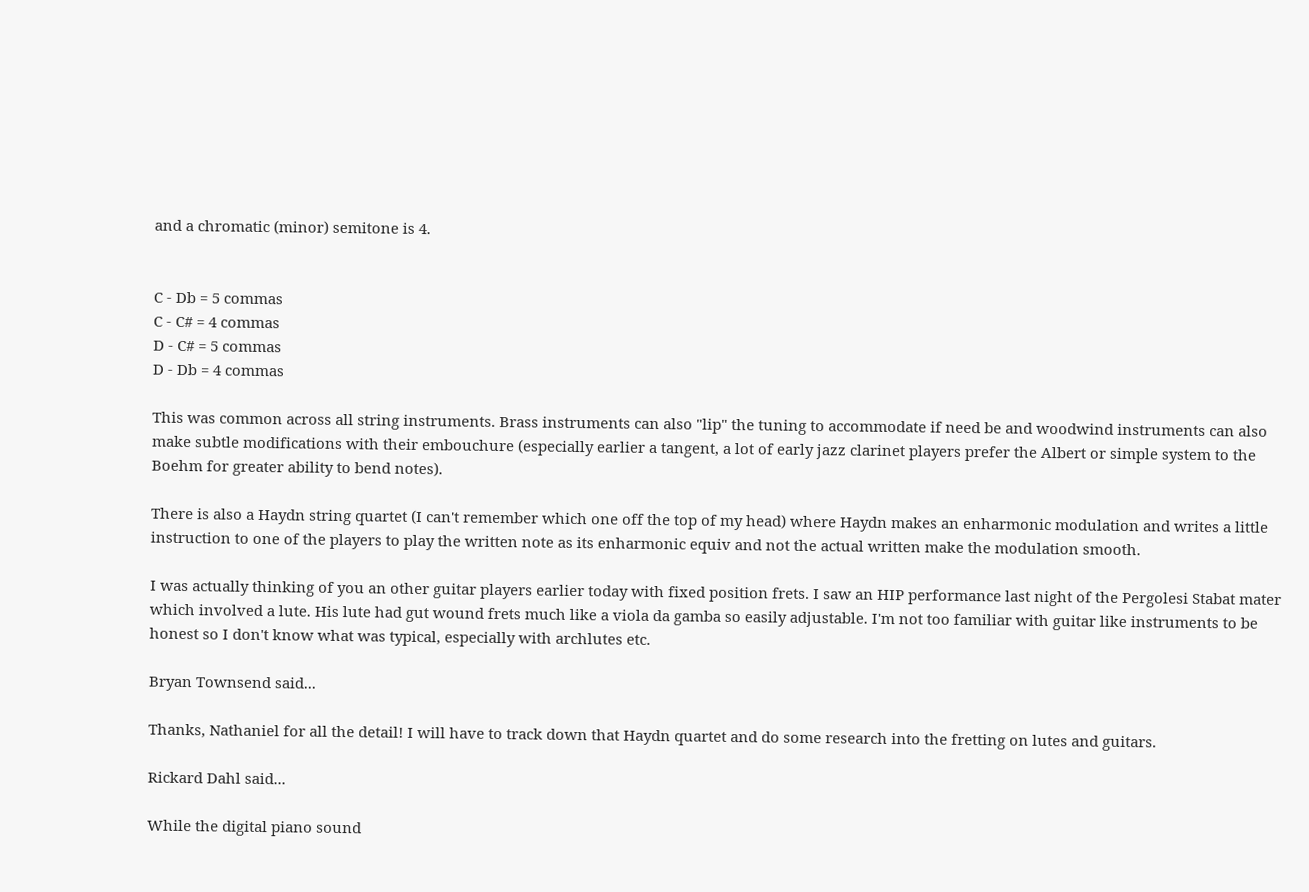and a chromatic (minor) semitone is 4.


C - Db = 5 commas
C - C# = 4 commas
D - C# = 5 commas
D - Db = 4 commas

This was common across all string instruments. Brass instruments can also "lip" the tuning to accommodate if need be and woodwind instruments can also make subtle modifications with their embouchure (especially earlier a tangent, a lot of early jazz clarinet players prefer the Albert or simple system to the Boehm for greater ability to bend notes).

There is also a Haydn string quartet (I can't remember which one off the top of my head) where Haydn makes an enharmonic modulation and writes a little instruction to one of the players to play the written note as its enharmonic equiv and not the actual written make the modulation smooth.

I was actually thinking of you an other guitar players earlier today with fixed position frets. I saw an HIP performance last night of the Pergolesi Stabat mater which involved a lute. His lute had gut wound frets much like a viola da gamba so easily adjustable. I'm not too familiar with guitar like instruments to be honest so I don't know what was typical, especially with archlutes etc.

Bryan Townsend said...

Thanks, Nathaniel for all the detail! I will have to track down that Haydn quartet and do some research into the fretting on lutes and guitars.

Rickard Dahl said...

While the digital piano sound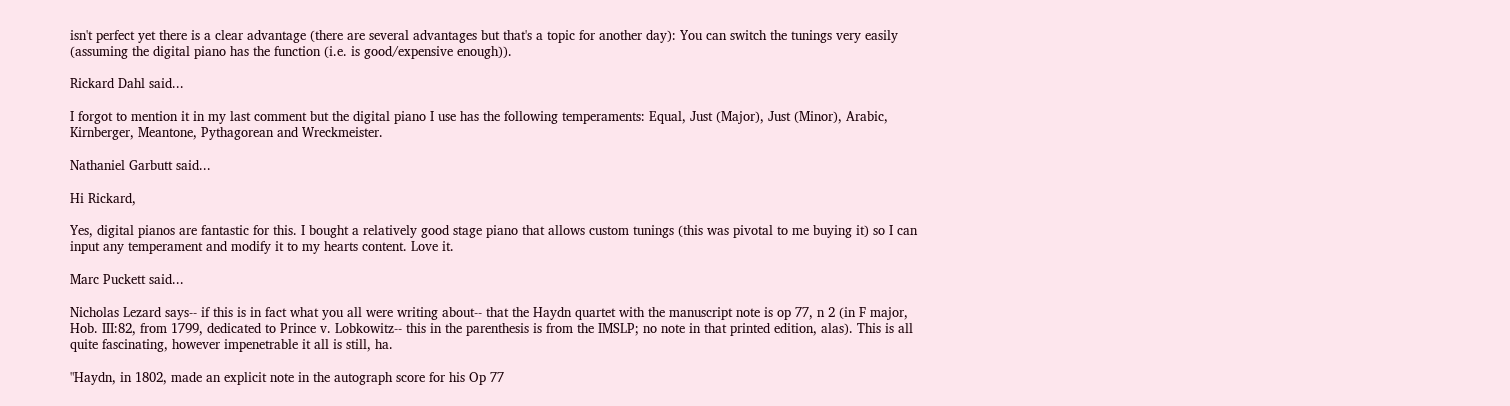isn't perfect yet there is a clear advantage (there are several advantages but that's a topic for another day): You can switch the tunings very easily (assuming the digital piano has the function (i.e. is good/expensive enough)).

Rickard Dahl said...

I forgot to mention it in my last comment but the digital piano I use has the following temperaments: Equal, Just (Major), Just (Minor), Arabic, Kirnberger, Meantone, Pythagorean and Wreckmeister.

Nathaniel Garbutt said...

Hi Rickard,

Yes, digital pianos are fantastic for this. I bought a relatively good stage piano that allows custom tunings (this was pivotal to me buying it) so I can input any temperament and modify it to my hearts content. Love it.

Marc Puckett said...

Nicholas Lezard says-- if this is in fact what you all were writing about-- that the Haydn quartet with the manuscript note is op 77, n 2 (in F major, Hob. III:82, from 1799, dedicated to Prince v. Lobkowitz-- this in the parenthesis is from the IMSLP; no note in that printed edition, alas). This is all quite fascinating, however impenetrable it all is still, ha.

"Haydn, in 1802, made an explicit note in the autograph score for his Op 77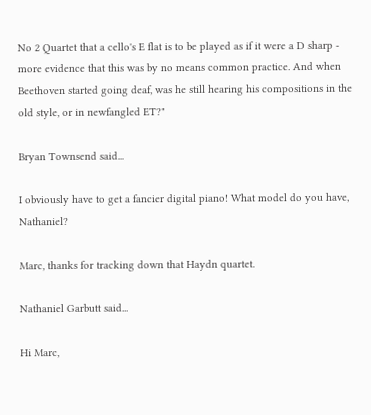No 2 Quartet that a cello's E flat is to be played as if it were a D sharp - more evidence that this was by no means common practice. And when Beethoven started going deaf, was he still hearing his compositions in the old style, or in newfangled ET?"

Bryan Townsend said...

I obviously have to get a fancier digital piano! What model do you have, Nathaniel?

Marc, thanks for tracking down that Haydn quartet.

Nathaniel Garbutt said...

Hi Marc,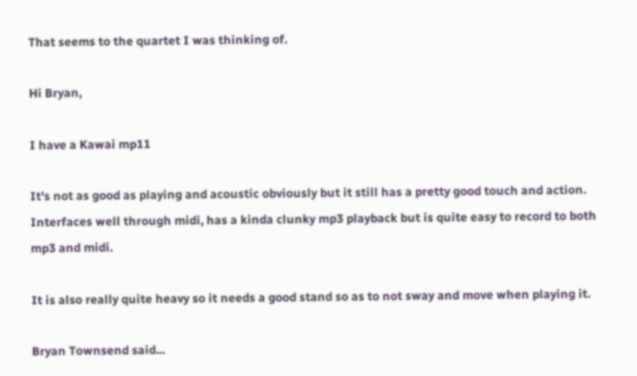That seems to the quartet I was thinking of.

Hi Bryan,

I have a Kawai mp11

It's not as good as playing and acoustic obviously but it still has a pretty good touch and action. Interfaces well through midi, has a kinda clunky mp3 playback but is quite easy to record to both mp3 and midi.

It is also really quite heavy so it needs a good stand so as to not sway and move when playing it.

Bryan Townsend said...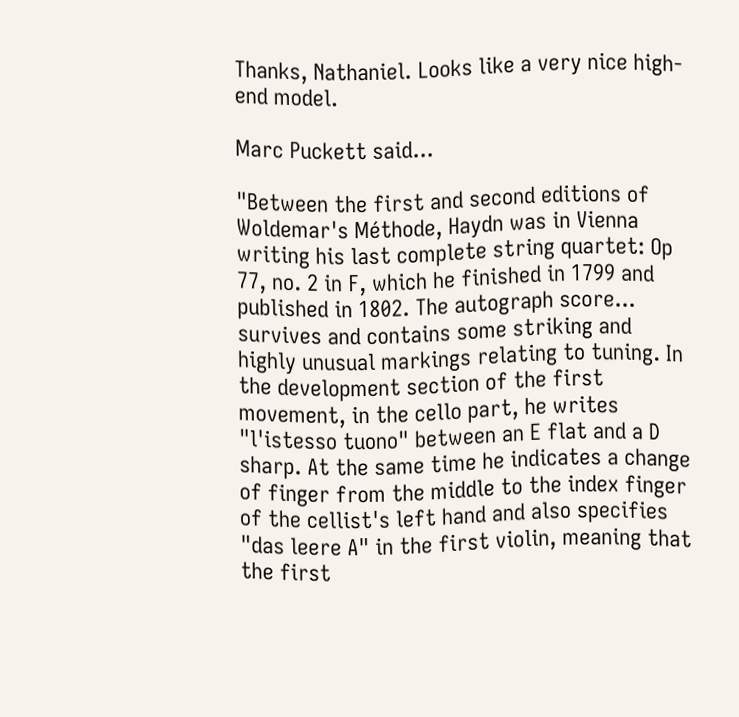Thanks, Nathaniel. Looks like a very nice high-end model.

Marc Puckett said...

"Between the first and second editions of Woldemar's Méthode, Haydn was in Vienna writing his last complete string quartet: Op 77, no. 2 in F, which he finished in 1799 and published in 1802. The autograph score... survives and contains some striking and highly unusual markings relating to tuning. In the development section of the first movement, in the cello part, he writes "l'istesso tuono" between an E flat and a D sharp. At the same time he indicates a change of finger from the middle to the index finger of the cellist's left hand and also specifies "das leere A" in the first violin, meaning that the first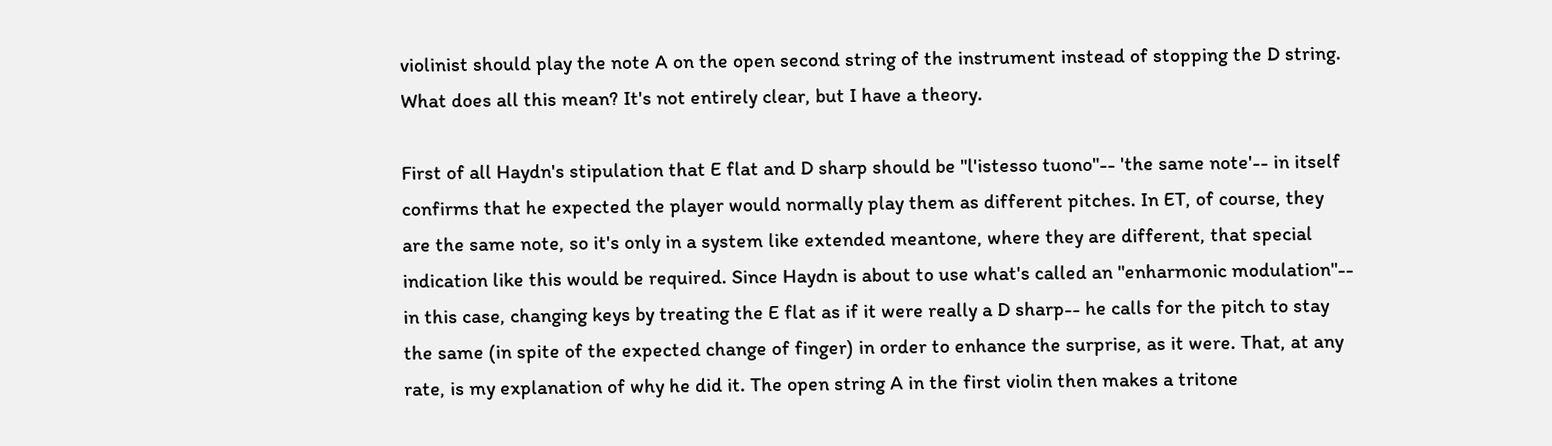violinist should play the note A on the open second string of the instrument instead of stopping the D string. What does all this mean? It's not entirely clear, but I have a theory.

First of all Haydn's stipulation that E flat and D sharp should be "l'istesso tuono"-- 'the same note'-- in itself confirms that he expected the player would normally play them as different pitches. In ET, of course, they are the same note, so it's only in a system like extended meantone, where they are different, that special indication like this would be required. Since Haydn is about to use what's called an "enharmonic modulation"-- in this case, changing keys by treating the E flat as if it were really a D sharp-- he calls for the pitch to stay the same (in spite of the expected change of finger) in order to enhance the surprise, as it were. That, at any rate, is my explanation of why he did it. The open string A in the first violin then makes a tritone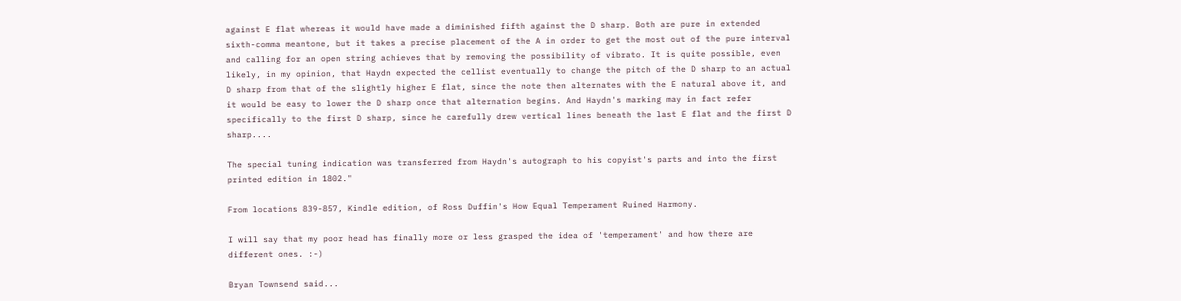against E flat whereas it would have made a diminished fifth against the D sharp. Both are pure in extended sixth-comma meantone, but it takes a precise placement of the A in order to get the most out of the pure interval and calling for an open string achieves that by removing the possibility of vibrato. It is quite possible, even likely, in my opinion, that Haydn expected the cellist eventually to change the pitch of the D sharp to an actual D sharp from that of the slightly higher E flat, since the note then alternates with the E natural above it, and it would be easy to lower the D sharp once that alternation begins. And Haydn's marking may in fact refer specifically to the first D sharp, since he carefully drew vertical lines beneath the last E flat and the first D sharp....

The special tuning indication was transferred from Haydn's autograph to his copyist's parts and into the first printed edition in 1802."

From locations 839-857, Kindle edition, of Ross Duffin's How Equal Temperament Ruined Harmony.

I will say that my poor head has finally more or less grasped the idea of 'temperament' and how there are different ones. :-)

Bryan Townsend said...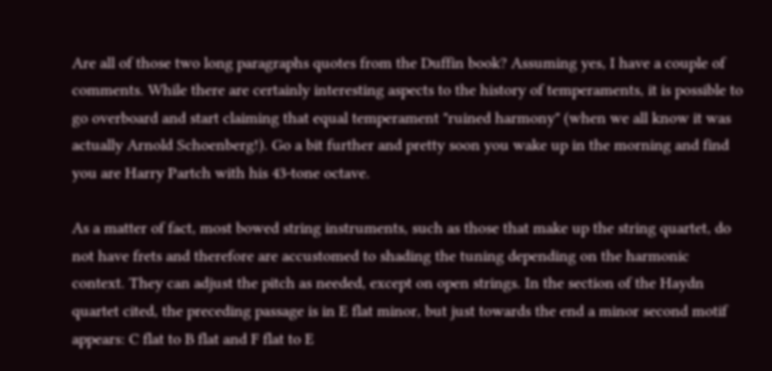Are all of those two long paragraphs quotes from the Duffin book? Assuming yes, I have a couple of comments. While there are certainly interesting aspects to the history of temperaments, it is possible to go overboard and start claiming that equal temperament "ruined harmony" (when we all know it was actually Arnold Schoenberg!). Go a bit further and pretty soon you wake up in the morning and find you are Harry Partch with his 43-tone octave.

As a matter of fact, most bowed string instruments, such as those that make up the string quartet, do not have frets and therefore are accustomed to shading the tuning depending on the harmonic context. They can adjust the pitch as needed, except on open strings. In the section of the Haydn quartet cited, the preceding passage is in E flat minor, but just towards the end a minor second motif appears: C flat to B flat and F flat to E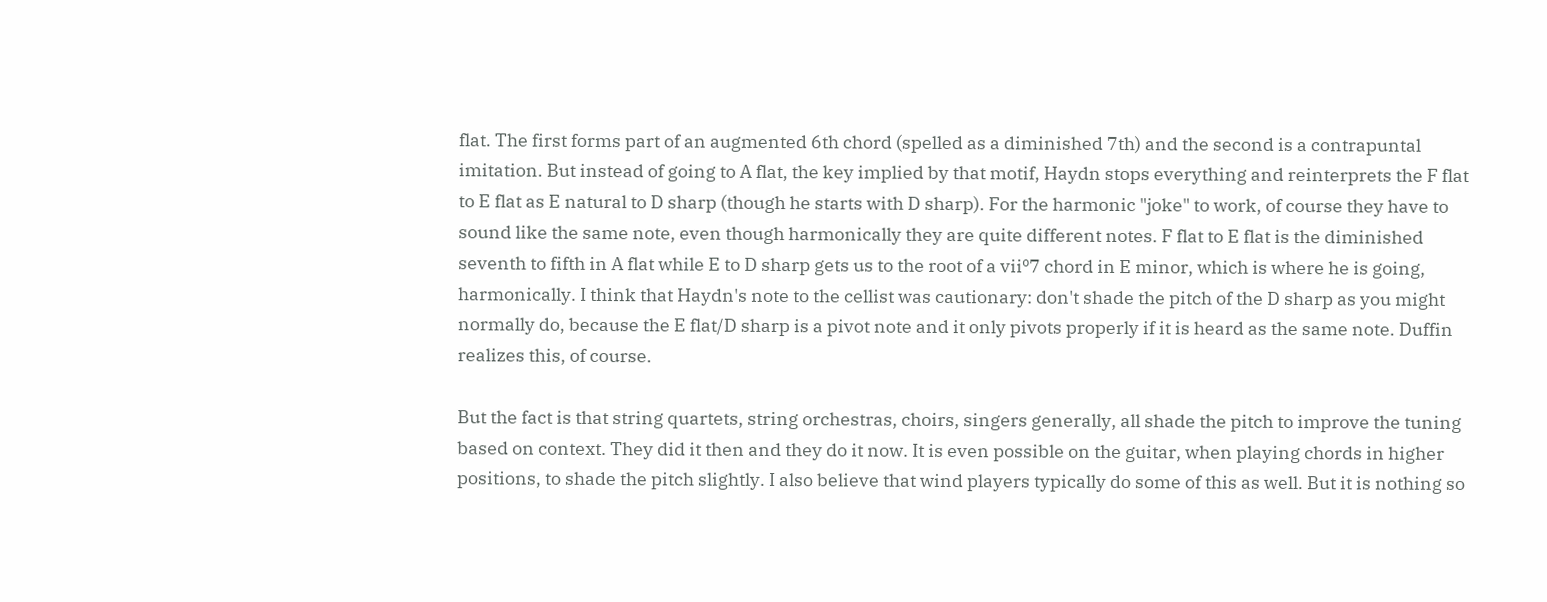flat. The first forms part of an augmented 6th chord (spelled as a diminished 7th) and the second is a contrapuntal imitation. But instead of going to A flat, the key implied by that motif, Haydn stops everything and reinterprets the F flat to E flat as E natural to D sharp (though he starts with D sharp). For the harmonic "joke" to work, of course they have to sound like the same note, even though harmonically they are quite different notes. F flat to E flat is the diminished seventh to fifth in A flat while E to D sharp gets us to the root of a viiº7 chord in E minor, which is where he is going, harmonically. I think that Haydn's note to the cellist was cautionary: don't shade the pitch of the D sharp as you might normally do, because the E flat/D sharp is a pivot note and it only pivots properly if it is heard as the same note. Duffin realizes this, of course.

But the fact is that string quartets, string orchestras, choirs, singers generally, all shade the pitch to improve the tuning based on context. They did it then and they do it now. It is even possible on the guitar, when playing chords in higher positions, to shade the pitch slightly. I also believe that wind players typically do some of this as well. But it is nothing so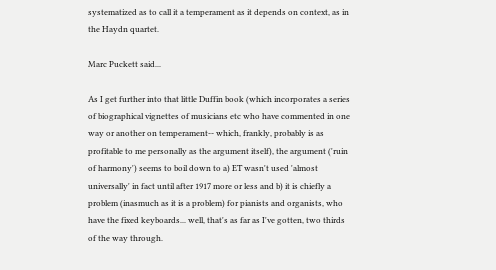systematized as to call it a temperament as it depends on context, as in the Haydn quartet.

Marc Puckett said...

As I get further into that little Duffin book (which incorporates a series of biographical vignettes of musicians etc who have commented in one way or another on temperament-- which, frankly, probably is as profitable to me personally as the argument itself), the argument ('ruin of harmony') seems to boil down to a) ET wasn't used 'almost universally' in fact until after 1917 more or less and b) it is chiefly a problem (inasmuch as it is a problem) for pianists and organists, who have the fixed keyboards... well, that's as far as I've gotten, two thirds of the way through.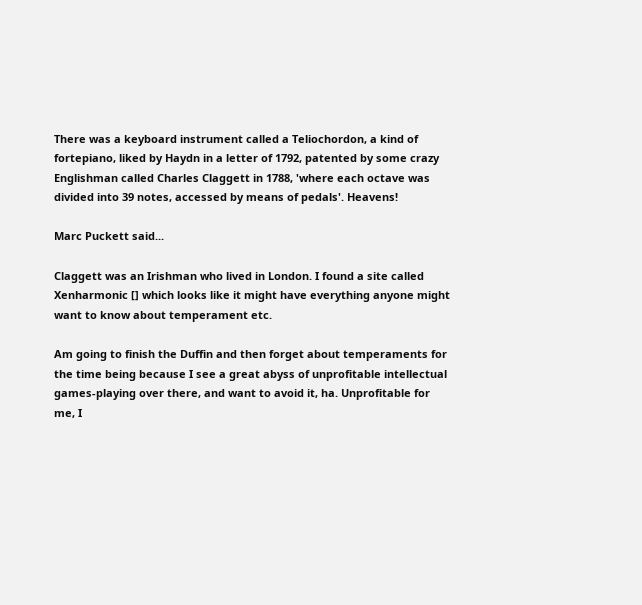There was a keyboard instrument called a Teliochordon, a kind of fortepiano, liked by Haydn in a letter of 1792, patented by some crazy Englishman called Charles Claggett in 1788, 'where each octave was divided into 39 notes, accessed by means of pedals'. Heavens!

Marc Puckett said...

Claggett was an Irishman who lived in London. I found a site called Xenharmonic [] which looks like it might have everything anyone might want to know about temperament etc.

Am going to finish the Duffin and then forget about temperaments for the time being because I see a great abyss of unprofitable intellectual games-playing over there, and want to avoid it, ha. Unprofitable for me, I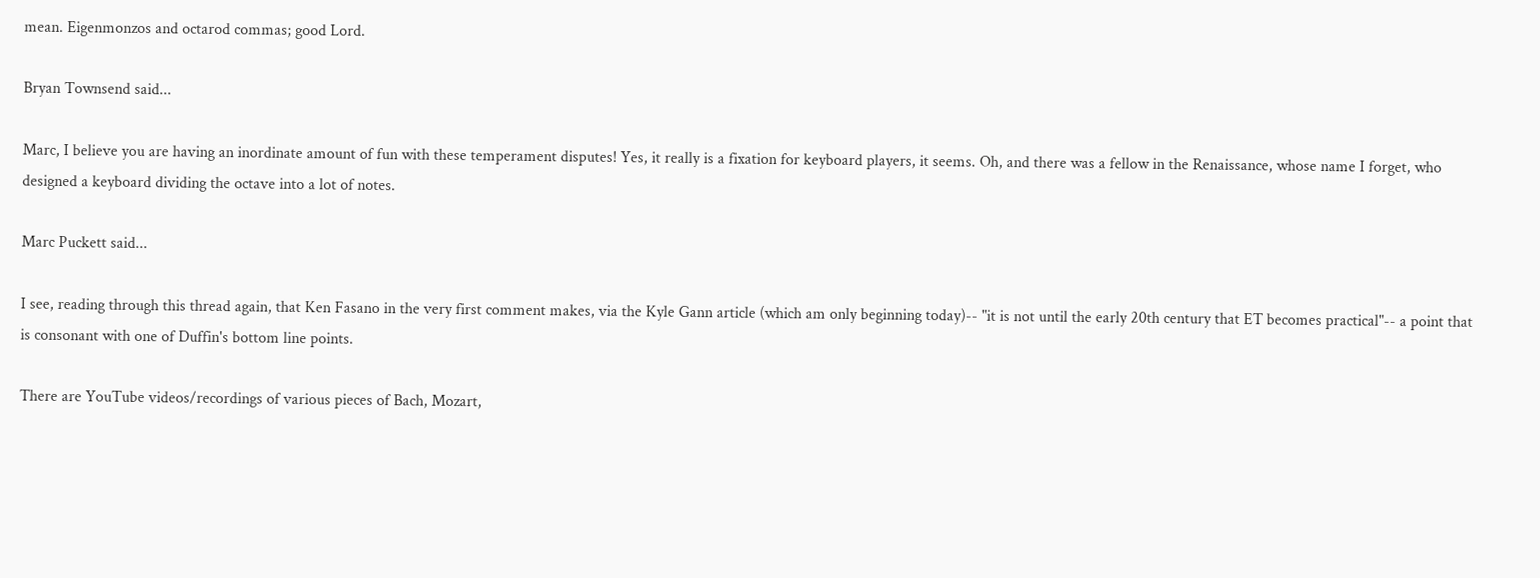mean. Eigenmonzos and octarod commas; good Lord.

Bryan Townsend said...

Marc, I believe you are having an inordinate amount of fun with these temperament disputes! Yes, it really is a fixation for keyboard players, it seems. Oh, and there was a fellow in the Renaissance, whose name I forget, who designed a keyboard dividing the octave into a lot of notes.

Marc Puckett said...

I see, reading through this thread again, that Ken Fasano in the very first comment makes, via the Kyle Gann article (which am only beginning today)-- "it is not until the early 20th century that ET becomes practical"-- a point that is consonant with one of Duffin's bottom line points.

There are YouTube videos/recordings of various pieces of Bach, Mozart,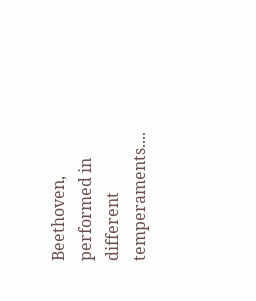Beethoven, performed in different temperaments....